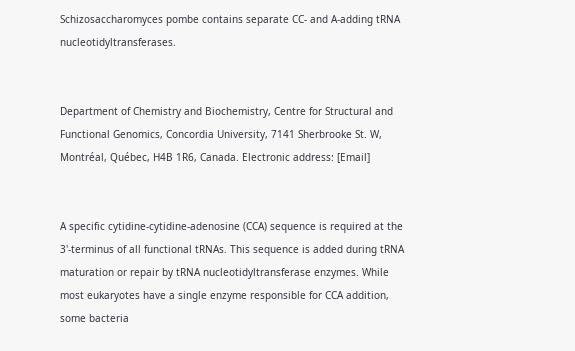Schizosaccharomyces pombe contains separate CC- and A-adding tRNA nucleotidyltransferases.


Department of Chemistry and Biochemistry, Centre for Structural and Functional Genomics, Concordia University, 7141 Sherbrooke St. W, Montréal, Québec, H4B 1R6, Canada. Electronic address: [Email]


A specific cytidine-cytidine-adenosine (CCA) sequence is required at the 3'-terminus of all functional tRNAs. This sequence is added during tRNA maturation or repair by tRNA nucleotidyltransferase enzymes. While most eukaryotes have a single enzyme responsible for CCA addition, some bacteria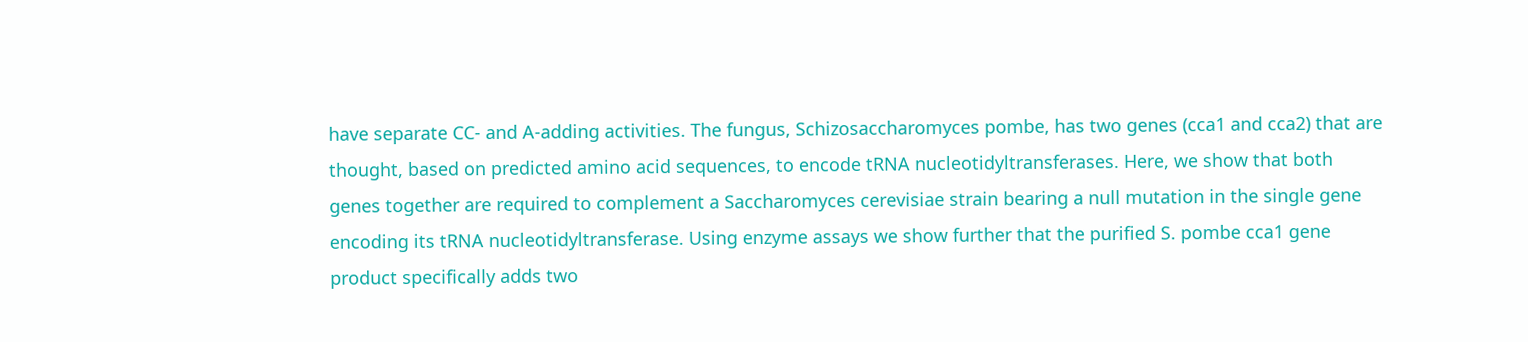have separate CC- and A-adding activities. The fungus, Schizosaccharomyces pombe, has two genes (cca1 and cca2) that are thought, based on predicted amino acid sequences, to encode tRNA nucleotidyltransferases. Here, we show that both genes together are required to complement a Saccharomyces cerevisiae strain bearing a null mutation in the single gene encoding its tRNA nucleotidyltransferase. Using enzyme assays we show further that the purified S. pombe cca1 gene product specifically adds two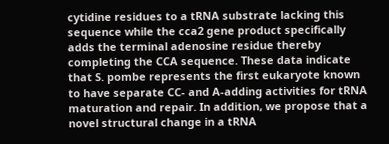cytidine residues to a tRNA substrate lacking this sequence while the cca2 gene product specifically adds the terminal adenosine residue thereby completing the CCA sequence. These data indicate that S. pombe represents the first eukaryote known to have separate CC- and A-adding activities for tRNA maturation and repair. In addition, we propose that a novel structural change in a tRNA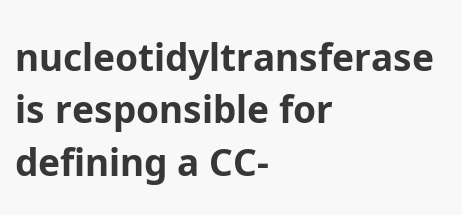nucleotidyltransferase is responsible for defining a CC-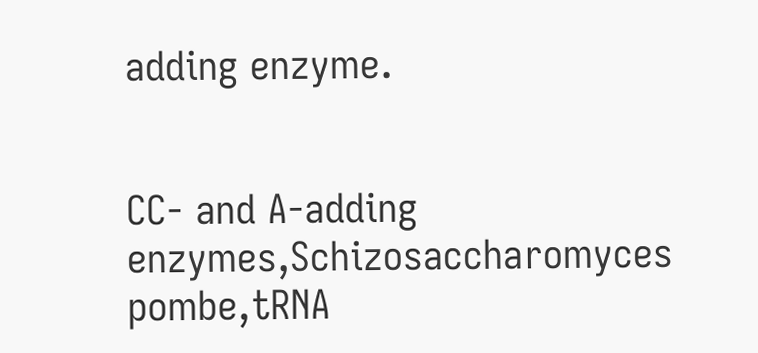adding enzyme.


CC- and A-adding enzymes,Schizosaccharomyces pombe,tRNA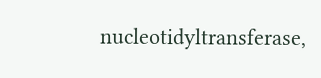nucleotidyltransferase,